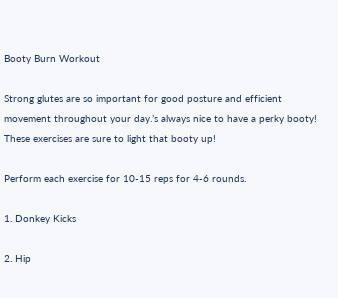Booty Burn Workout

Strong glutes are so important for good posture and efficient movement throughout your day.’s always nice to have a perky booty! These exercises are sure to light that booty up!

Perform each exercise for 10-15 reps for 4-6 rounds.

1. Donkey Kicks

2. Hip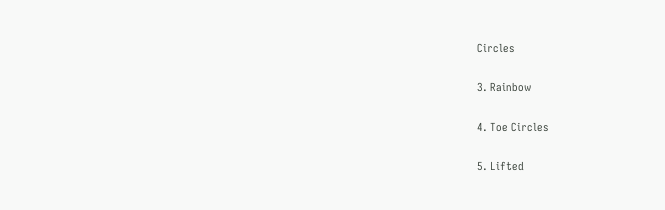Circles

3. Rainbow

4. Toe Circles

5. Lifted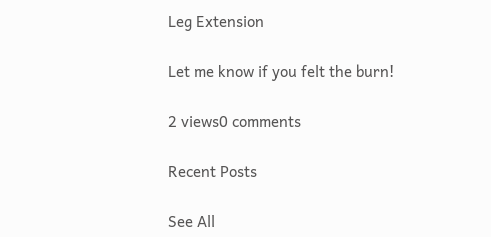Leg Extension

Let me know if you felt the burn!

2 views0 comments

Recent Posts

See All